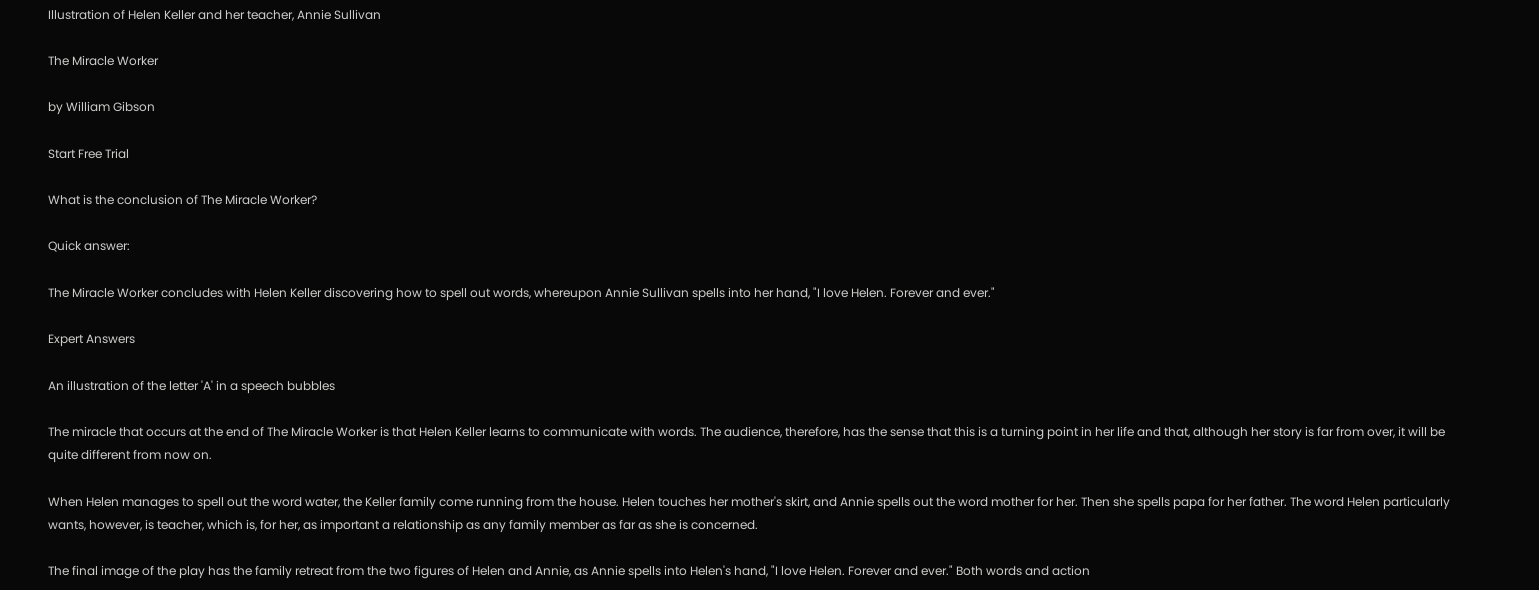Illustration of Helen Keller and her teacher, Annie Sullivan

The Miracle Worker

by William Gibson

Start Free Trial

What is the conclusion of The Miracle Worker?

Quick answer:

The Miracle Worker concludes with Helen Keller discovering how to spell out words, whereupon Annie Sullivan spells into her hand, "I love Helen. Forever and ever."

Expert Answers

An illustration of the letter 'A' in a speech bubbles

The miracle that occurs at the end of The Miracle Worker is that Helen Keller learns to communicate with words. The audience, therefore, has the sense that this is a turning point in her life and that, although her story is far from over, it will be quite different from now on.

When Helen manages to spell out the word water, the Keller family come running from the house. Helen touches her mother's skirt, and Annie spells out the word mother for her. Then she spells papa for her father. The word Helen particularly wants, however, is teacher, which is, for her, as important a relationship as any family member as far as she is concerned.

The final image of the play has the family retreat from the two figures of Helen and Annie, as Annie spells into Helen's hand, "I love Helen. Forever and ever." Both words and action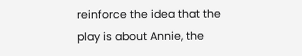reinforce the idea that the play is about Annie, the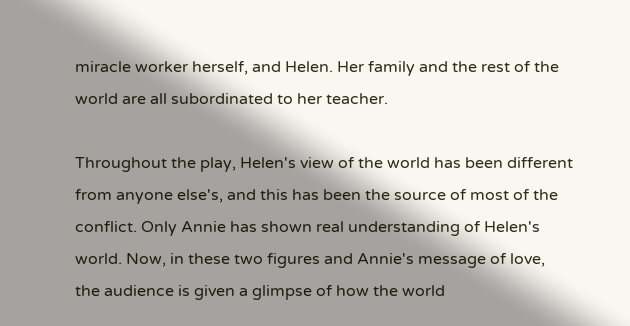miracle worker herself, and Helen. Her family and the rest of the world are all subordinated to her teacher.

Throughout the play, Helen's view of the world has been different from anyone else's, and this has been the source of most of the conflict. Only Annie has shown real understanding of Helen's world. Now, in these two figures and Annie's message of love, the audience is given a glimpse of how the world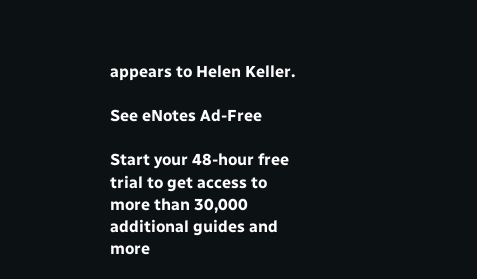appears to Helen Keller.

See eNotes Ad-Free

Start your 48-hour free trial to get access to more than 30,000 additional guides and more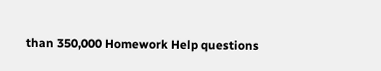than 350,000 Homework Help questions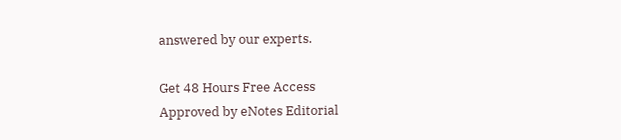answered by our experts.

Get 48 Hours Free Access
Approved by eNotes Editorial